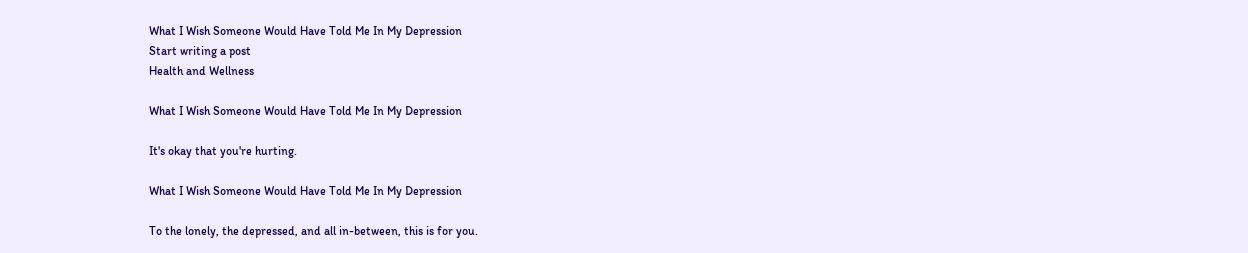What I Wish Someone Would Have Told Me In My Depression
Start writing a post
Health and Wellness

What I Wish Someone Would Have Told Me In My Depression

It's okay that you're hurting.

What I Wish Someone Would Have Told Me In My Depression

To the lonely, the depressed, and all in-between, this is for you.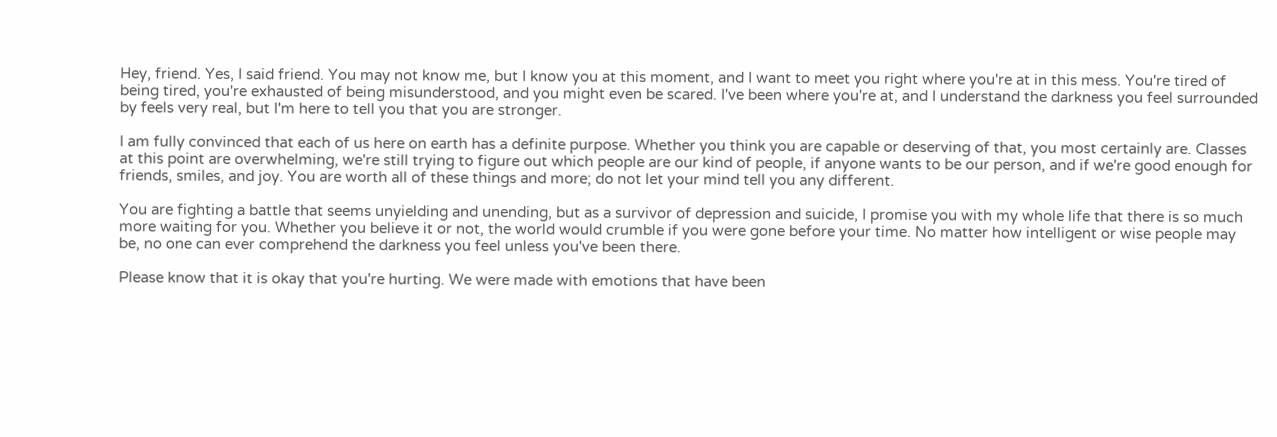Hey, friend. Yes, I said friend. You may not know me, but I know you at this moment, and I want to meet you right where you're at in this mess. You're tired of being tired, you're exhausted of being misunderstood, and you might even be scared. I've been where you're at, and I understand the darkness you feel surrounded by feels very real, but I'm here to tell you that you are stronger.

I am fully convinced that each of us here on earth has a definite purpose. Whether you think you are capable or deserving of that, you most certainly are. Classes at this point are overwhelming, we're still trying to figure out which people are our kind of people, if anyone wants to be our person, and if we're good enough for friends, smiles, and joy. You are worth all of these things and more; do not let your mind tell you any different.

You are fighting a battle that seems unyielding and unending, but as a survivor of depression and suicide, I promise you with my whole life that there is so much more waiting for you. Whether you believe it or not, the world would crumble if you were gone before your time. No matter how intelligent or wise people may be, no one can ever comprehend the darkness you feel unless you've been there.

Please know that it is okay that you're hurting. We were made with emotions that have been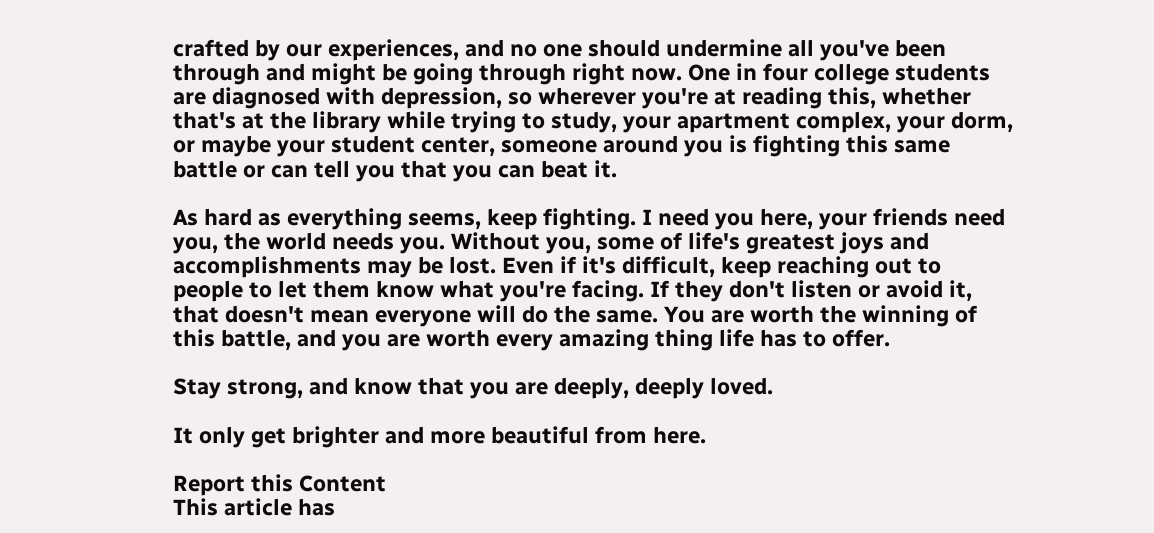crafted by our experiences, and no one should undermine all you've been through and might be going through right now. One in four college students are diagnosed with depression, so wherever you're at reading this, whether that's at the library while trying to study, your apartment complex, your dorm, or maybe your student center, someone around you is fighting this same battle or can tell you that you can beat it.

As hard as everything seems, keep fighting. I need you here, your friends need you, the world needs you. Without you, some of life's greatest joys and accomplishments may be lost. Even if it's difficult, keep reaching out to people to let them know what you're facing. If they don't listen or avoid it, that doesn't mean everyone will do the same. You are worth the winning of this battle, and you are worth every amazing thing life has to offer.

Stay strong, and know that you are deeply, deeply loved.

It only get brighter and more beautiful from here.

Report this Content
This article has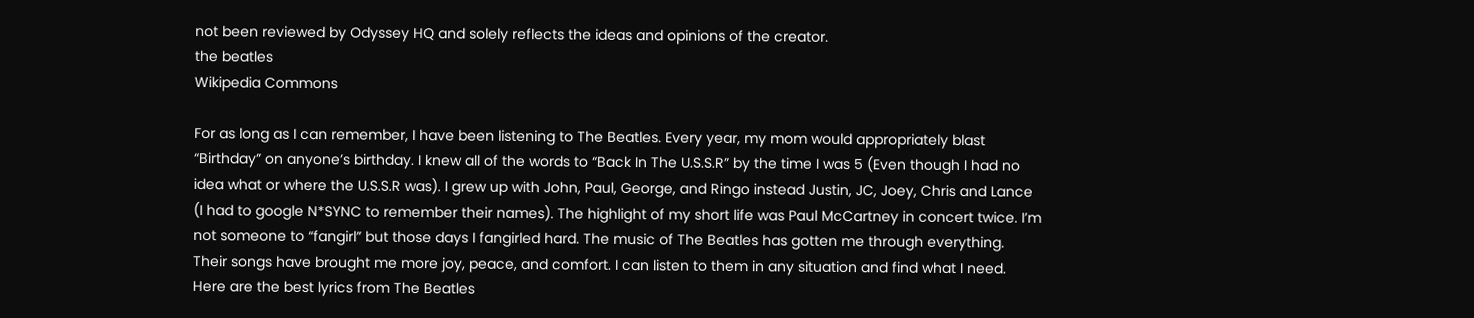not been reviewed by Odyssey HQ and solely reflects the ideas and opinions of the creator.
the beatles
Wikipedia Commons

For as long as I can remember, I have been listening to The Beatles. Every year, my mom would appropriately blast “Birthday” on anyone’s birthday. I knew all of the words to “Back In The U.S.S.R” by the time I was 5 (Even though I had no idea what or where the U.S.S.R was). I grew up with John, Paul, George, and Ringo instead Justin, JC, Joey, Chris and Lance (I had to google N*SYNC to remember their names). The highlight of my short life was Paul McCartney in concert twice. I’m not someone to “fangirl” but those days I fangirled hard. The music of The Beatles has gotten me through everything. Their songs have brought me more joy, peace, and comfort. I can listen to them in any situation and find what I need. Here are the best lyrics from The Beatles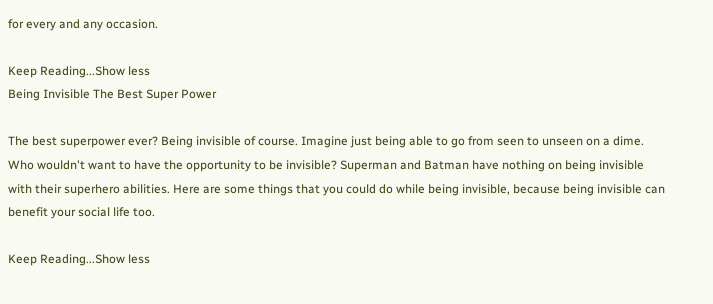for every and any occasion.

Keep Reading...Show less
Being Invisible The Best Super Power

The best superpower ever? Being invisible of course. Imagine just being able to go from seen to unseen on a dime. Who wouldn't want to have the opportunity to be invisible? Superman and Batman have nothing on being invisible with their superhero abilities. Here are some things that you could do while being invisible, because being invisible can benefit your social life too.

Keep Reading...Show less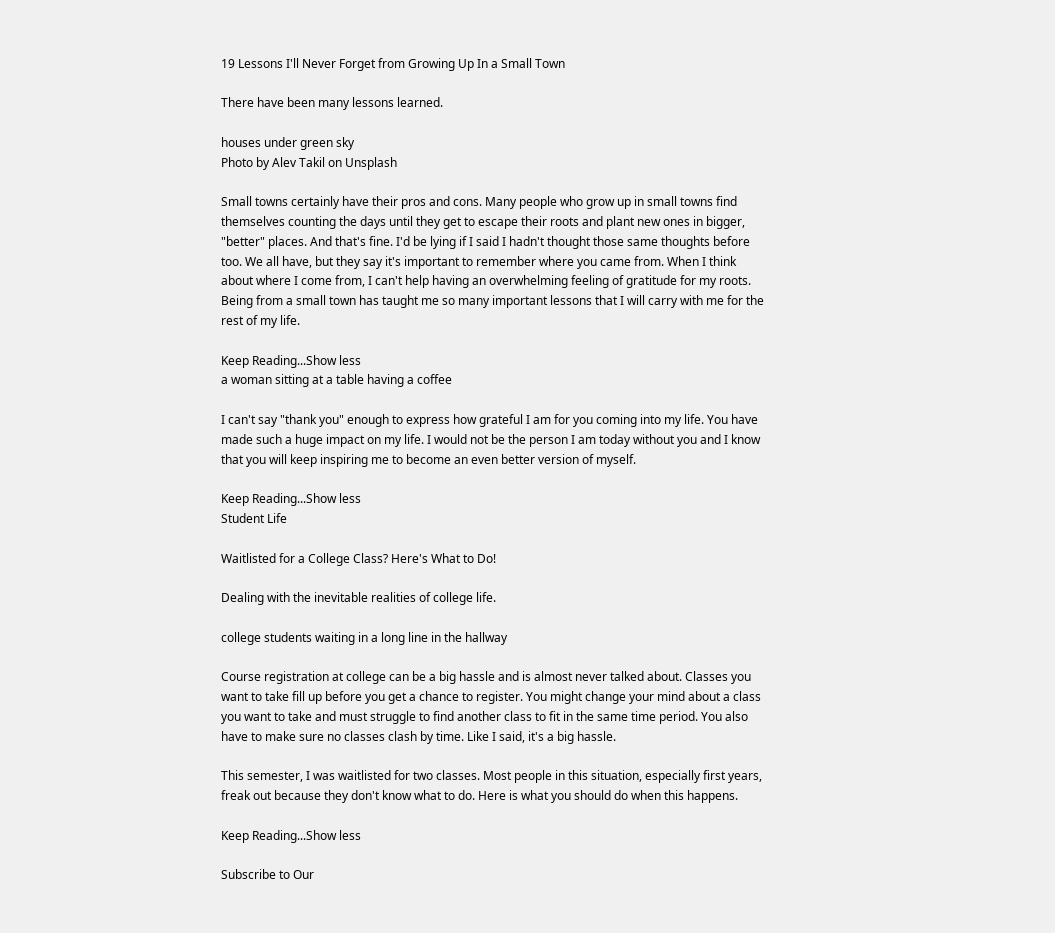19 Lessons I'll Never Forget from Growing Up In a Small Town

There have been many lessons learned.

houses under green sky
Photo by Alev Takil on Unsplash

Small towns certainly have their pros and cons. Many people who grow up in small towns find themselves counting the days until they get to escape their roots and plant new ones in bigger, "better" places. And that's fine. I'd be lying if I said I hadn't thought those same thoughts before too. We all have, but they say it's important to remember where you came from. When I think about where I come from, I can't help having an overwhelming feeling of gratitude for my roots. Being from a small town has taught me so many important lessons that I will carry with me for the rest of my life.

Keep Reading...Show less
a woman sitting at a table having a coffee

I can't say "thank you" enough to express how grateful I am for you coming into my life. You have made such a huge impact on my life. I would not be the person I am today without you and I know that you will keep inspiring me to become an even better version of myself.

Keep Reading...Show less
Student Life

Waitlisted for a College Class? Here's What to Do!

Dealing with the inevitable realities of college life.

college students waiting in a long line in the hallway

Course registration at college can be a big hassle and is almost never talked about. Classes you want to take fill up before you get a chance to register. You might change your mind about a class you want to take and must struggle to find another class to fit in the same time period. You also have to make sure no classes clash by time. Like I said, it's a big hassle.

This semester, I was waitlisted for two classes. Most people in this situation, especially first years, freak out because they don't know what to do. Here is what you should do when this happens.

Keep Reading...Show less

Subscribe to Our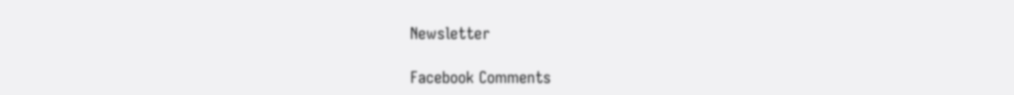Newsletter

Facebook Comments